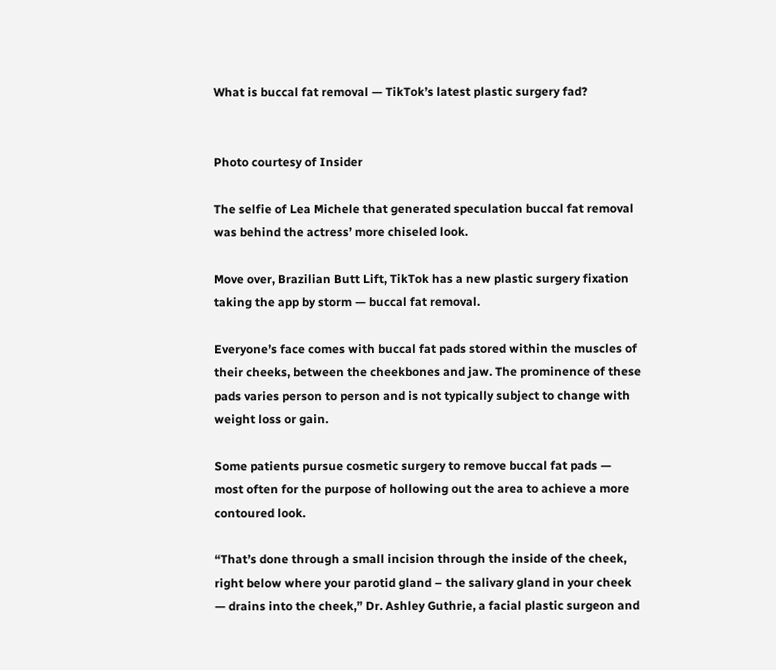What is buccal fat removal — TikTok’s latest plastic surgery fad?


Photo courtesy of Insider

The selfie of Lea Michele that generated speculation buccal fat removal was behind the actress’ more chiseled look.

Move over, Brazilian Butt Lift, TikTok has a new plastic surgery fixation taking the app by storm — buccal fat removal.

Everyone’s face comes with buccal fat pads stored within the muscles of their cheeks, between the cheekbones and jaw. The prominence of these pads varies person to person and is not typically subject to change with weight loss or gain.

Some patients pursue cosmetic surgery to remove buccal fat pads — most often for the purpose of hollowing out the area to achieve a more contoured look.

“That’s done through a small incision through the inside of the cheek, right below where your parotid gland – the salivary gland in your cheek — drains into the cheek,” Dr. Ashley Guthrie, a facial plastic surgeon and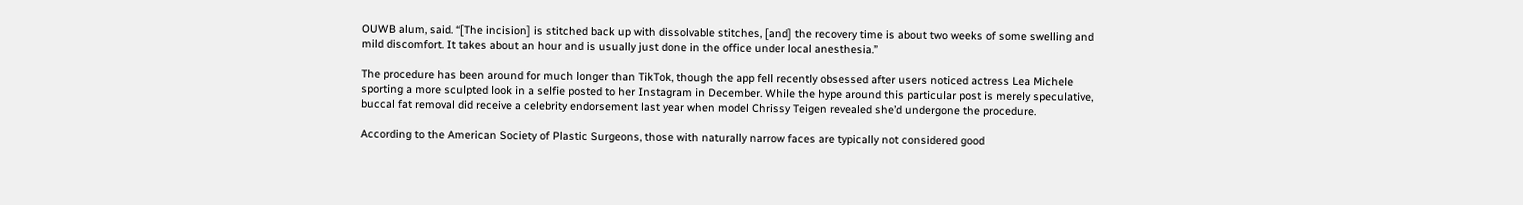OUWB alum, said. “[The incision] is stitched back up with dissolvable stitches, [and] the recovery time is about two weeks of some swelling and mild discomfort. It takes about an hour and is usually just done in the office under local anesthesia.”

The procedure has been around for much longer than TikTok, though the app fell recently obsessed after users noticed actress Lea Michele sporting a more sculpted look in a selfie posted to her Instagram in December. While the hype around this particular post is merely speculative, buccal fat removal did receive a celebrity endorsement last year when model Chrissy Teigen revealed she’d undergone the procedure.

According to the American Society of Plastic Surgeons, those with naturally narrow faces are typically not considered good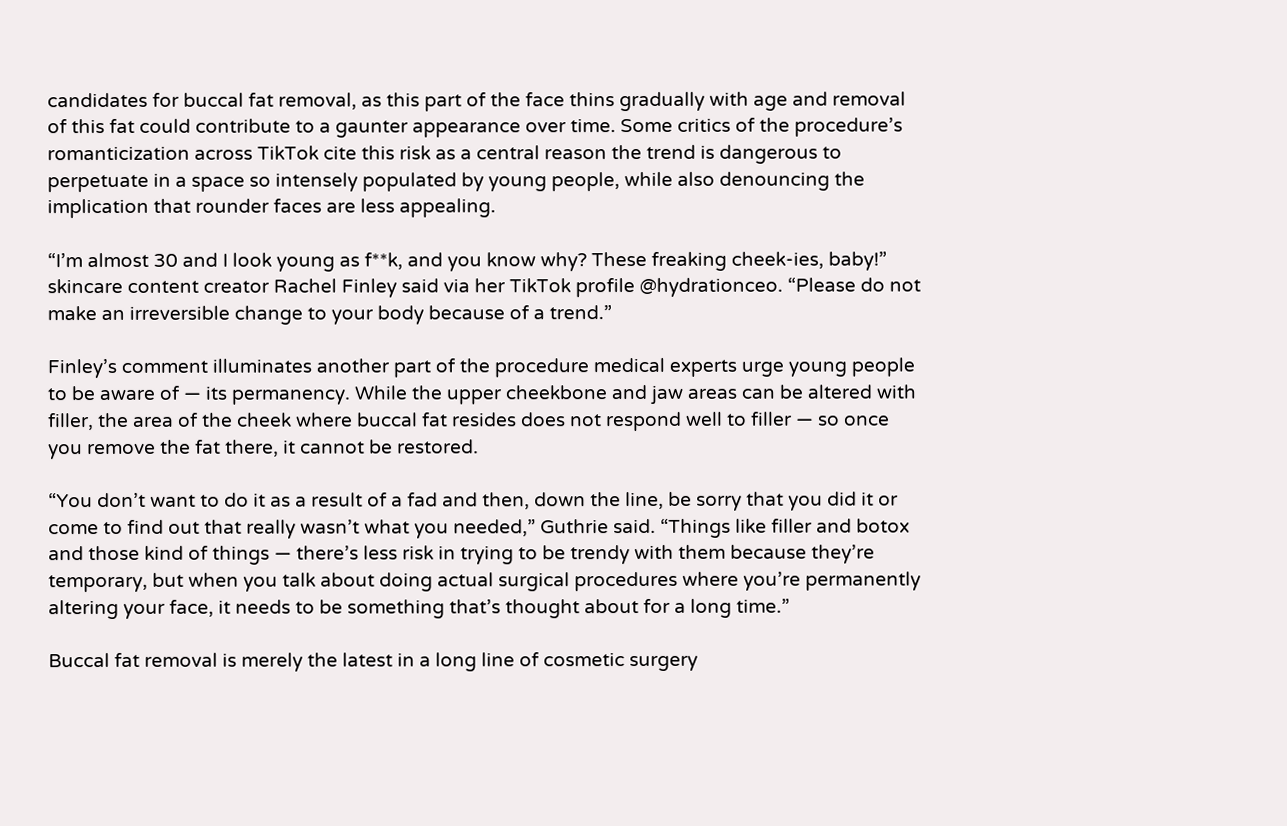candidates for buccal fat removal, as this part of the face thins gradually with age and removal of this fat could contribute to a gaunter appearance over time. Some critics of the procedure’s romanticization across TikTok cite this risk as a central reason the trend is dangerous to perpetuate in a space so intensely populated by young people, while also denouncing the implication that rounder faces are less appealing.

“I’m almost 30 and I look young as f**k, and you know why? These freaking cheek-ies, baby!” skincare content creator Rachel Finley said via her TikTok profile @hydrationceo. “Please do not make an irreversible change to your body because of a trend.”

Finley’s comment illuminates another part of the procedure medical experts urge young people to be aware of — its permanency. While the upper cheekbone and jaw areas can be altered with filler, the area of the cheek where buccal fat resides does not respond well to filler — so once you remove the fat there, it cannot be restored.

“You don’t want to do it as a result of a fad and then, down the line, be sorry that you did it or come to find out that really wasn’t what you needed,” Guthrie said. “Things like filler and botox and those kind of things — there’s less risk in trying to be trendy with them because they’re temporary, but when you talk about doing actual surgical procedures where you’re permanently altering your face, it needs to be something that’s thought about for a long time.”

Buccal fat removal is merely the latest in a long line of cosmetic surgery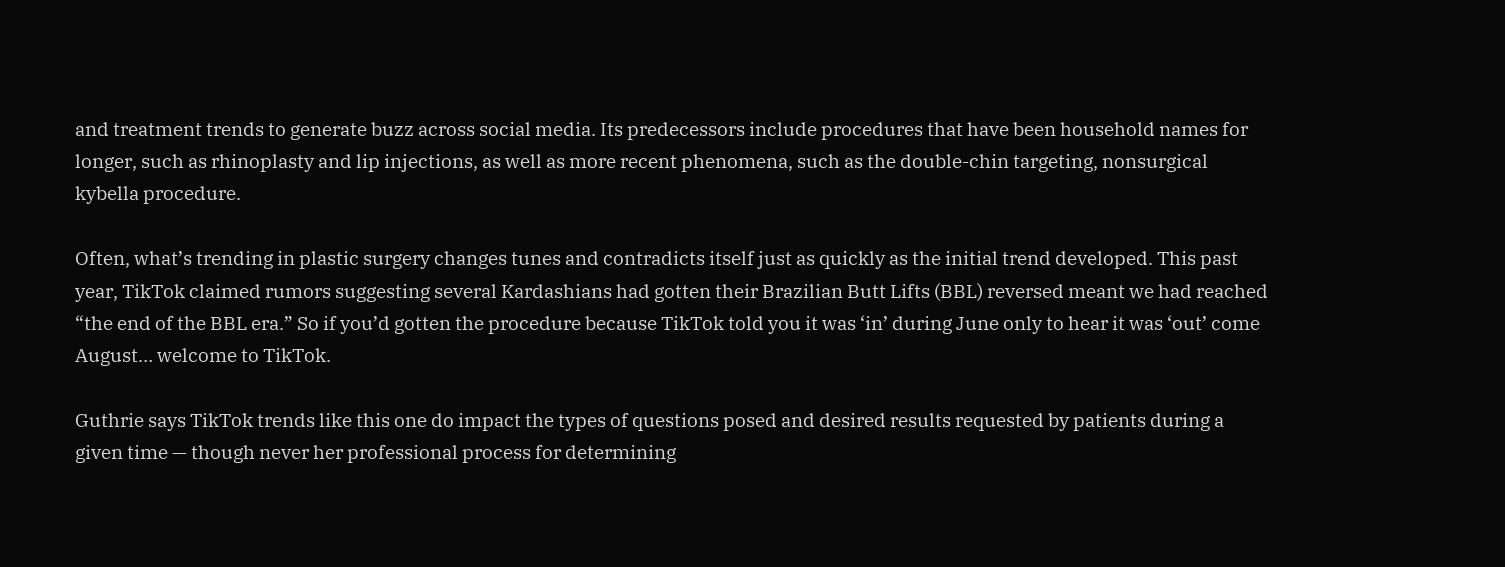and treatment trends to generate buzz across social media. Its predecessors include procedures that have been household names for longer, such as rhinoplasty and lip injections, as well as more recent phenomena, such as the double-chin targeting, nonsurgical kybella procedure.

Often, what’s trending in plastic surgery changes tunes and contradicts itself just as quickly as the initial trend developed. This past year, TikTok claimed rumors suggesting several Kardashians had gotten their Brazilian Butt Lifts (BBL) reversed meant we had reached “the end of the BBL era.” So if you’d gotten the procedure because TikTok told you it was ‘in’ during June only to hear it was ‘out’ come August… welcome to TikTok.

Guthrie says TikTok trends like this one do impact the types of questions posed and desired results requested by patients during a given time — though never her professional process for determining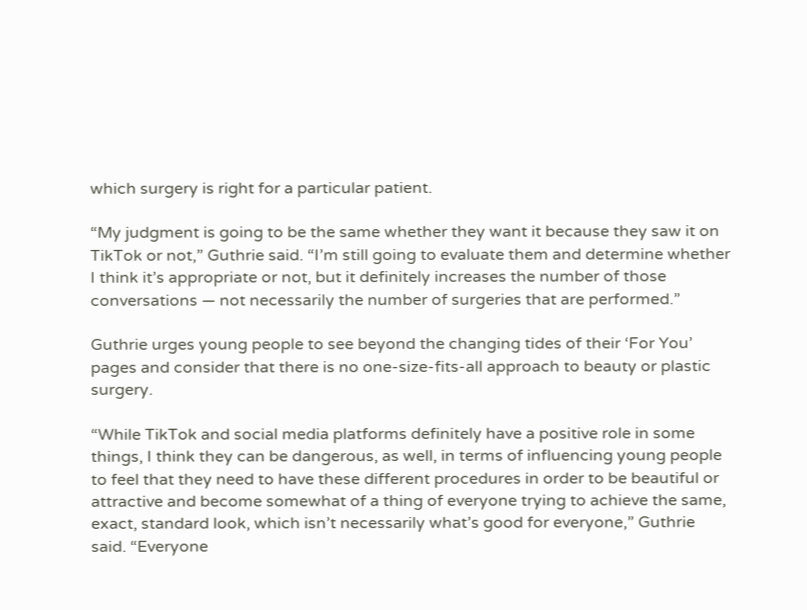which surgery is right for a particular patient.

“My judgment is going to be the same whether they want it because they saw it on TikTok or not,” Guthrie said. “I’m still going to evaluate them and determine whether I think it’s appropriate or not, but it definitely increases the number of those conversations — not necessarily the number of surgeries that are performed.”

Guthrie urges young people to see beyond the changing tides of their ‘For You’ pages and consider that there is no one-size-fits-all approach to beauty or plastic surgery.

“While TikTok and social media platforms definitely have a positive role in some things, I think they can be dangerous, as well, in terms of influencing young people to feel that they need to have these different procedures in order to be beautiful or attractive and become somewhat of a thing of everyone trying to achieve the same, exact, standard look, which isn’t necessarily what’s good for everyone,” Guthrie said. “Everyone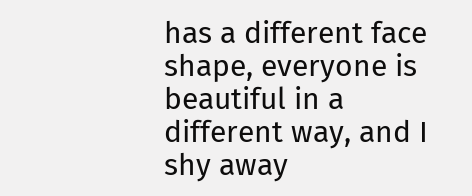has a different face shape, everyone is beautiful in a different way, and I shy away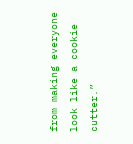from making everyone look like a cookie cutter.”